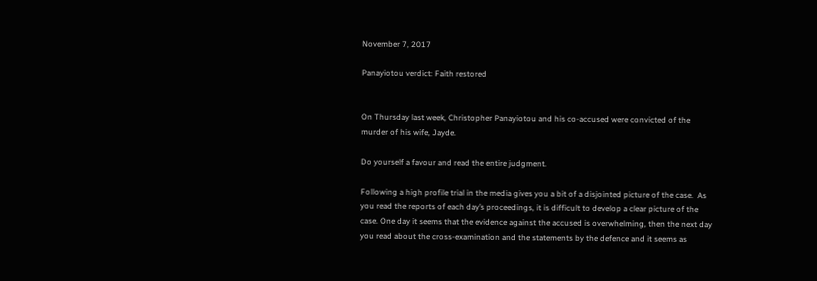November 7, 2017

Panayiotou verdict: Faith restored


On Thursday last week, Christopher Panayiotou and his co-accused were convicted of the murder of his wife, Jayde.

Do yourself a favour and read the entire judgment.

Following a high profile trial in the media gives you a bit of a disjointed picture of the case.  As you read the reports of each day’s proceedings, it is difficult to develop a clear picture of the case. One day it seems that the evidence against the accused is overwhelming, then the next day you read about the cross-examination and the statements by the defence and it seems as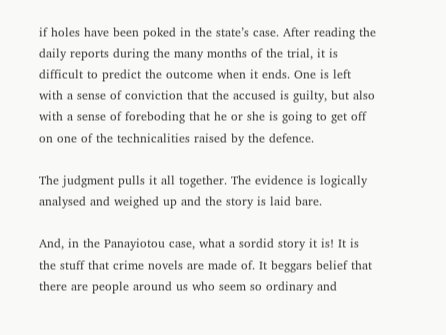if holes have been poked in the state’s case. After reading the daily reports during the many months of the trial, it is difficult to predict the outcome when it ends. One is left with a sense of conviction that the accused is guilty, but also with a sense of foreboding that he or she is going to get off on one of the technicalities raised by the defence.

The judgment pulls it all together. The evidence is logically analysed and weighed up and the story is laid bare.

And, in the Panayiotou case, what a sordid story it is! It is the stuff that crime novels are made of. It beggars belief that there are people around us who seem so ordinary and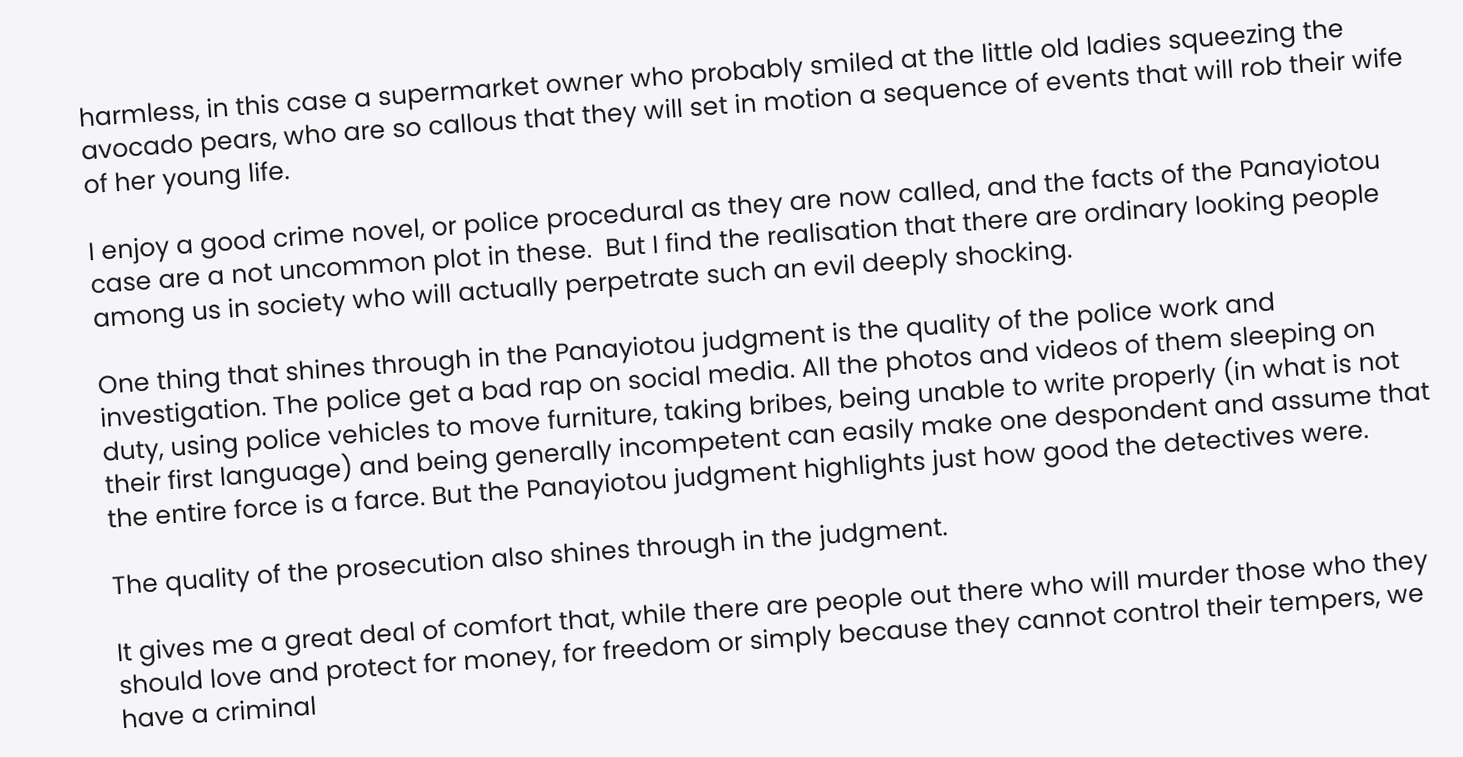harmless, in this case a supermarket owner who probably smiled at the little old ladies squeezing the avocado pears, who are so callous that they will set in motion a sequence of events that will rob their wife of her young life.

I enjoy a good crime novel, or police procedural as they are now called, and the facts of the Panayiotou case are a not uncommon plot in these.  But I find the realisation that there are ordinary looking people among us in society who will actually perpetrate such an evil deeply shocking.

One thing that shines through in the Panayiotou judgment is the quality of the police work and investigation. The police get a bad rap on social media. All the photos and videos of them sleeping on duty, using police vehicles to move furniture, taking bribes, being unable to write properly (in what is not their first language) and being generally incompetent can easily make one despondent and assume that the entire force is a farce. But the Panayiotou judgment highlights just how good the detectives were.

The quality of the prosecution also shines through in the judgment.

It gives me a great deal of comfort that, while there are people out there who will murder those who they should love and protect for money, for freedom or simply because they cannot control their tempers, we have a criminal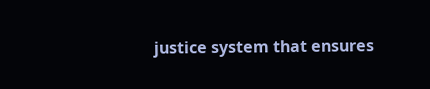justice system that ensures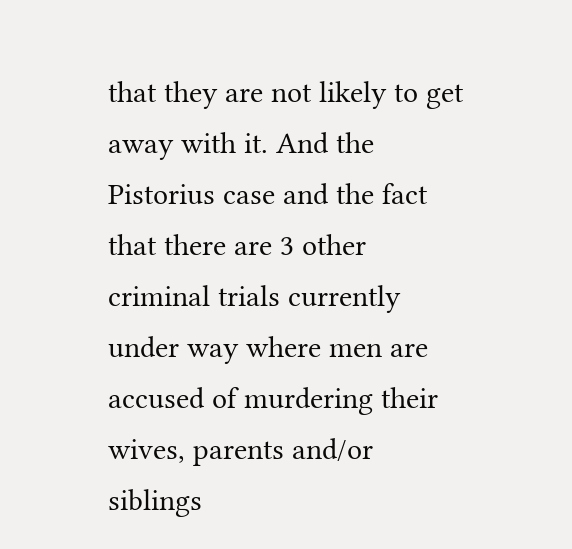that they are not likely to get away with it. And the Pistorius case and the fact that there are 3 other criminal trials currently under way where men are accused of murdering their wives, parents and/or siblings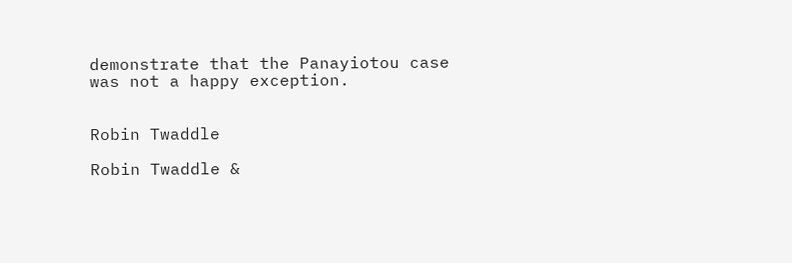demonstrate that the Panayiotou case was not a happy exception.


Robin Twaddle

Robin Twaddle &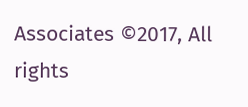Associates ©2017, All rights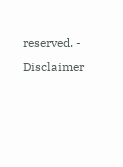reserved. - Disclaimer